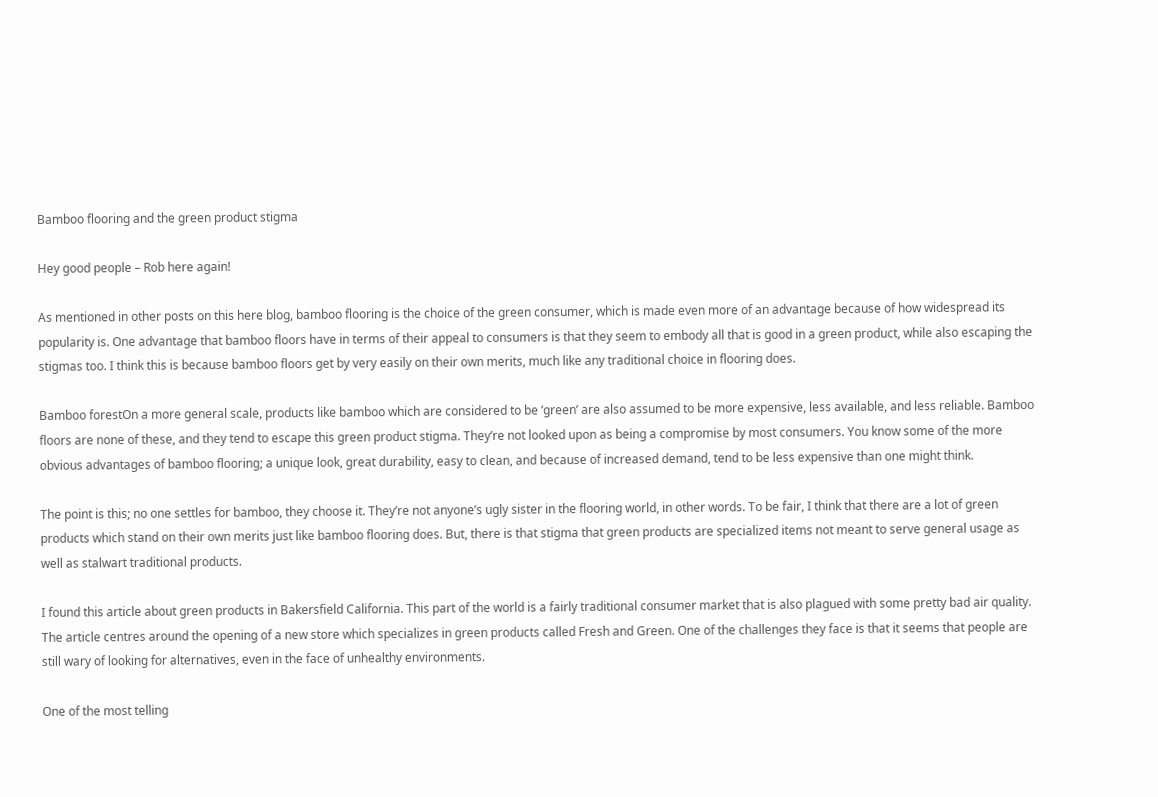Bamboo flooring and the green product stigma

Hey good people – Rob here again!

As mentioned in other posts on this here blog, bamboo flooring is the choice of the green consumer, which is made even more of an advantage because of how widespread its popularity is. One advantage that bamboo floors have in terms of their appeal to consumers is that they seem to embody all that is good in a green product, while also escaping the stigmas too. I think this is because bamboo floors get by very easily on their own merits, much like any traditional choice in flooring does.

Bamboo forestOn a more general scale, products like bamboo which are considered to be ‘green’ are also assumed to be more expensive, less available, and less reliable. Bamboo floors are none of these, and they tend to escape this green product stigma. They’re not looked upon as being a compromise by most consumers. You know some of the more obvious advantages of bamboo flooring; a unique look, great durability, easy to clean, and because of increased demand, tend to be less expensive than one might think.

The point is this; no one settles for bamboo, they choose it. They’re not anyone’s ugly sister in the flooring world, in other words. To be fair, I think that there are a lot of green products which stand on their own merits just like bamboo flooring does. But, there is that stigma that green products are specialized items not meant to serve general usage as well as stalwart traditional products.

I found this article about green products in Bakersfield California. This part of the world is a fairly traditional consumer market that is also plagued with some pretty bad air quality. The article centres around the opening of a new store which specializes in green products called Fresh and Green. One of the challenges they face is that it seems that people are still wary of looking for alternatives, even in the face of unhealthy environments.

One of the most telling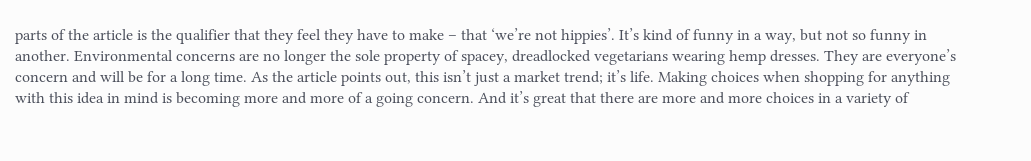parts of the article is the qualifier that they feel they have to make – that ‘we’re not hippies’. It’s kind of funny in a way, but not so funny in another. Environmental concerns are no longer the sole property of spacey, dreadlocked vegetarians wearing hemp dresses. They are everyone’s concern and will be for a long time. As the article points out, this isn’t just a market trend; it’s life. Making choices when shopping for anything with this idea in mind is becoming more and more of a going concern. And it’s great that there are more and more choices in a variety of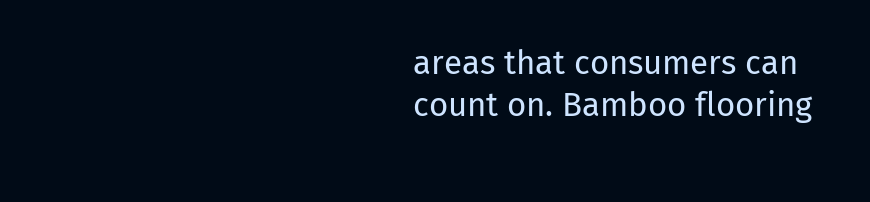areas that consumers can count on. Bamboo flooring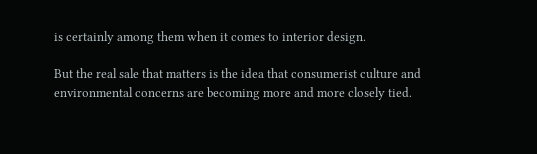is certainly among them when it comes to interior design.

But the real sale that matters is the idea that consumerist culture and environmental concerns are becoming more and more closely tied.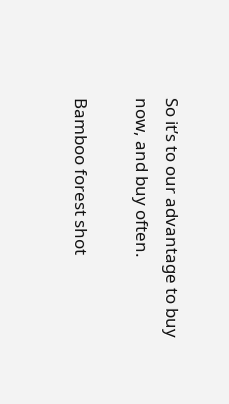So it’s to our advantage to buy now, and buy often.

Bamboo forest shot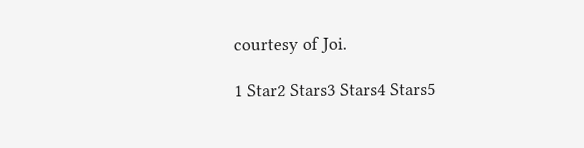courtesy of Joi.

1 Star2 Stars3 Stars4 Stars5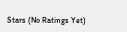Stars (No Ratings Yet)